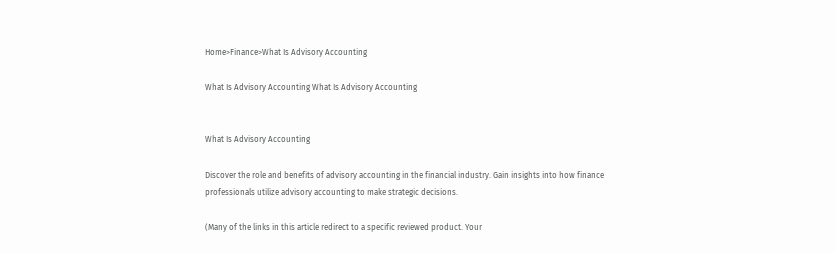Home>Finance>What Is Advisory Accounting

What Is Advisory Accounting What Is Advisory Accounting


What Is Advisory Accounting

Discover the role and benefits of advisory accounting in the financial industry. Gain insights into how finance professionals utilize advisory accounting to make strategic decisions.

(Many of the links in this article redirect to a specific reviewed product. Your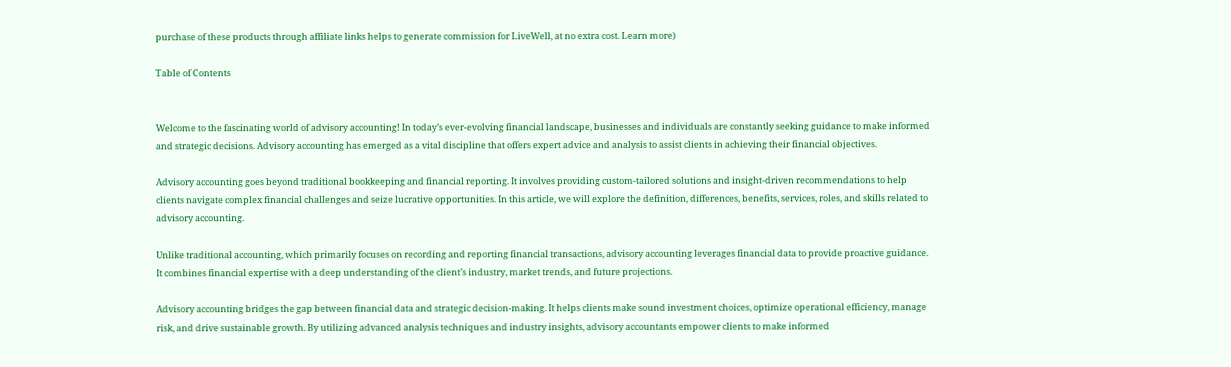purchase of these products through affiliate links helps to generate commission for LiveWell, at no extra cost. Learn more)

Table of Contents


Welcome to the fascinating world of advisory accounting! In today’s ever-evolving financial landscape, businesses and individuals are constantly seeking guidance to make informed and strategic decisions. Advisory accounting has emerged as a vital discipline that offers expert advice and analysis to assist clients in achieving their financial objectives.

Advisory accounting goes beyond traditional bookkeeping and financial reporting. It involves providing custom-tailored solutions and insight-driven recommendations to help clients navigate complex financial challenges and seize lucrative opportunities. In this article, we will explore the definition, differences, benefits, services, roles, and skills related to advisory accounting.

Unlike traditional accounting, which primarily focuses on recording and reporting financial transactions, advisory accounting leverages financial data to provide proactive guidance. It combines financial expertise with a deep understanding of the client’s industry, market trends, and future projections.

Advisory accounting bridges the gap between financial data and strategic decision-making. It helps clients make sound investment choices, optimize operational efficiency, manage risk, and drive sustainable growth. By utilizing advanced analysis techniques and industry insights, advisory accountants empower clients to make informed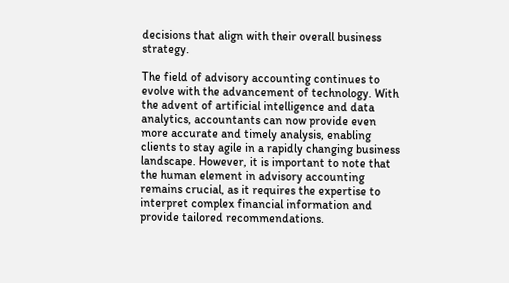decisions that align with their overall business strategy.

The field of advisory accounting continues to evolve with the advancement of technology. With the advent of artificial intelligence and data analytics, accountants can now provide even more accurate and timely analysis, enabling clients to stay agile in a rapidly changing business landscape. However, it is important to note that the human element in advisory accounting remains crucial, as it requires the expertise to interpret complex financial information and provide tailored recommendations.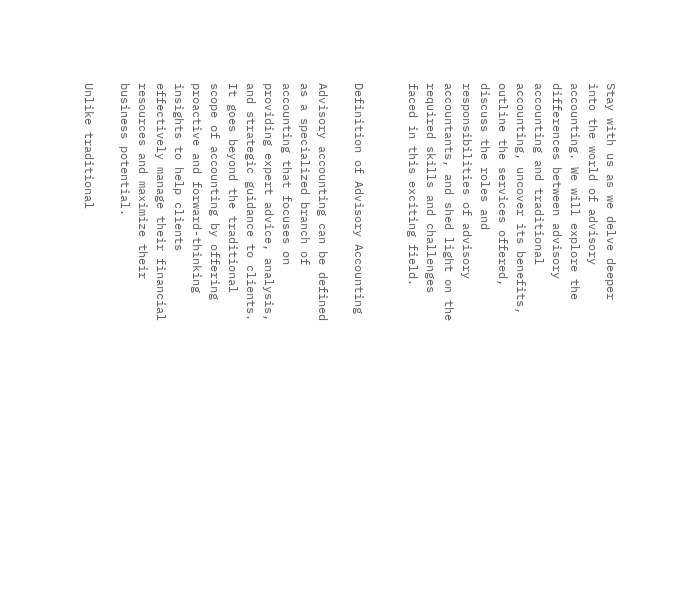Stay with us as we delve deeper into the world of advisory accounting. We will explore the differences between advisory accounting and traditional accounting, uncover its benefits, outline the services offered, discuss the roles and responsibilities of advisory accountants, and shed light on the required skills and challenges faced in this exciting field.


Definition of Advisory Accounting

Advisory accounting can be defined as a specialized branch of accounting that focuses on providing expert advice, analysis, and strategic guidance to clients. It goes beyond the traditional scope of accounting by offering proactive and forward-thinking insights to help clients effectively manage their financial resources and maximize their business potential.

Unlike traditional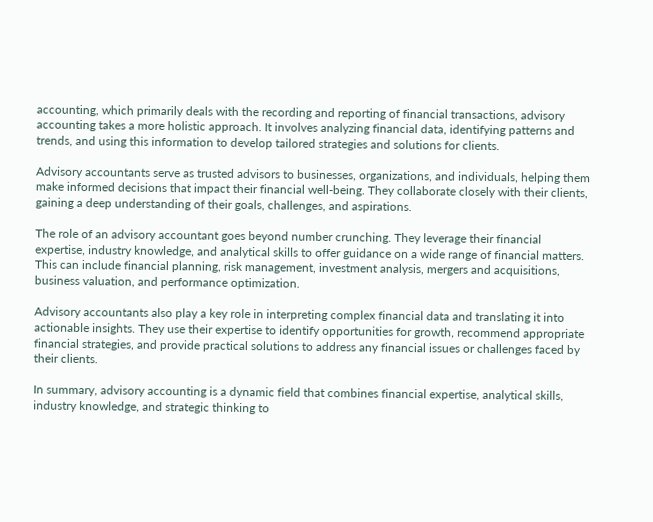accounting, which primarily deals with the recording and reporting of financial transactions, advisory accounting takes a more holistic approach. It involves analyzing financial data, identifying patterns and trends, and using this information to develop tailored strategies and solutions for clients.

Advisory accountants serve as trusted advisors to businesses, organizations, and individuals, helping them make informed decisions that impact their financial well-being. They collaborate closely with their clients, gaining a deep understanding of their goals, challenges, and aspirations.

The role of an advisory accountant goes beyond number crunching. They leverage their financial expertise, industry knowledge, and analytical skills to offer guidance on a wide range of financial matters. This can include financial planning, risk management, investment analysis, mergers and acquisitions, business valuation, and performance optimization.

Advisory accountants also play a key role in interpreting complex financial data and translating it into actionable insights. They use their expertise to identify opportunities for growth, recommend appropriate financial strategies, and provide practical solutions to address any financial issues or challenges faced by their clients.

In summary, advisory accounting is a dynamic field that combines financial expertise, analytical skills, industry knowledge, and strategic thinking to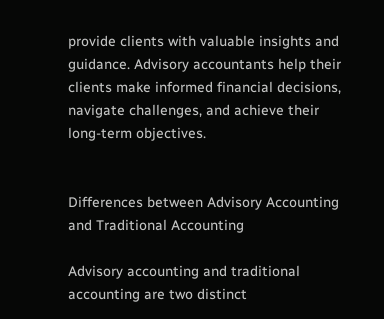provide clients with valuable insights and guidance. Advisory accountants help their clients make informed financial decisions, navigate challenges, and achieve their long-term objectives.


Differences between Advisory Accounting and Traditional Accounting

Advisory accounting and traditional accounting are two distinct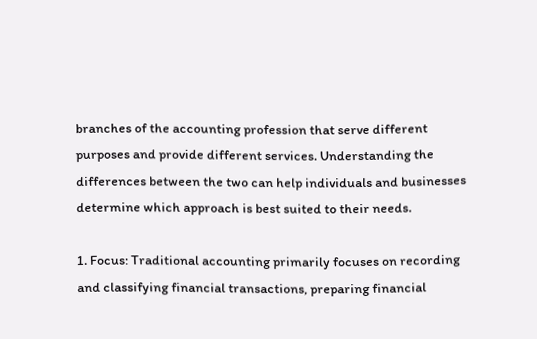branches of the accounting profession that serve different purposes and provide different services. Understanding the differences between the two can help individuals and businesses determine which approach is best suited to their needs.

1. Focus: Traditional accounting primarily focuses on recording and classifying financial transactions, preparing financial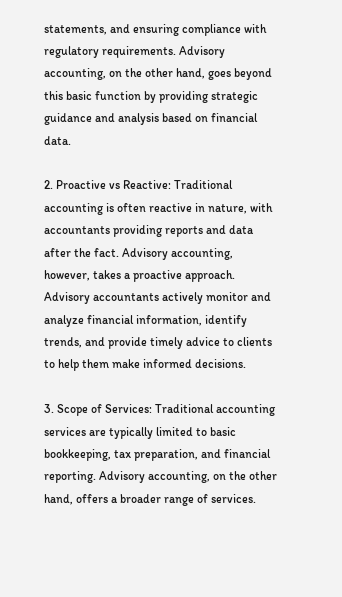statements, and ensuring compliance with regulatory requirements. Advisory accounting, on the other hand, goes beyond this basic function by providing strategic guidance and analysis based on financial data.

2. Proactive vs Reactive: Traditional accounting is often reactive in nature, with accountants providing reports and data after the fact. Advisory accounting, however, takes a proactive approach. Advisory accountants actively monitor and analyze financial information, identify trends, and provide timely advice to clients to help them make informed decisions.

3. Scope of Services: Traditional accounting services are typically limited to basic bookkeeping, tax preparation, and financial reporting. Advisory accounting, on the other hand, offers a broader range of services.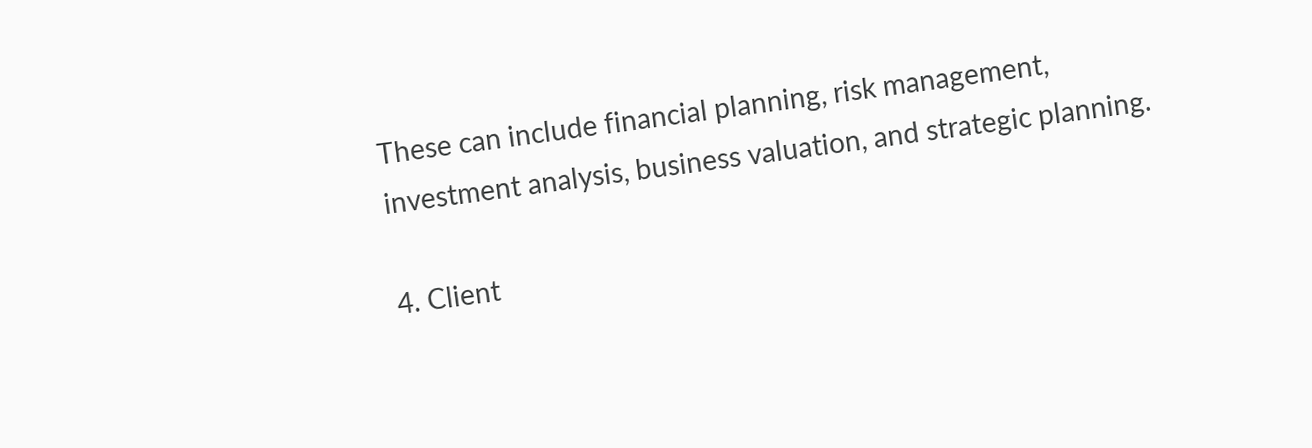These can include financial planning, risk management, investment analysis, business valuation, and strategic planning.

4. Client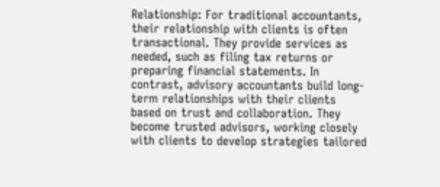Relationship: For traditional accountants, their relationship with clients is often transactional. They provide services as needed, such as filing tax returns or preparing financial statements. In contrast, advisory accountants build long-term relationships with their clients based on trust and collaboration. They become trusted advisors, working closely with clients to develop strategies tailored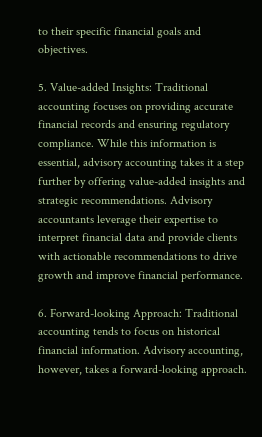to their specific financial goals and objectives.

5. Value-added Insights: Traditional accounting focuses on providing accurate financial records and ensuring regulatory compliance. While this information is essential, advisory accounting takes it a step further by offering value-added insights and strategic recommendations. Advisory accountants leverage their expertise to interpret financial data and provide clients with actionable recommendations to drive growth and improve financial performance.

6. Forward-looking Approach: Traditional accounting tends to focus on historical financial information. Advisory accounting, however, takes a forward-looking approach.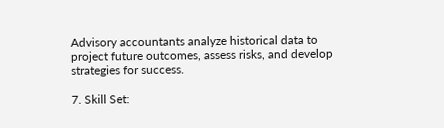Advisory accountants analyze historical data to project future outcomes, assess risks, and develop strategies for success.

7. Skill Set: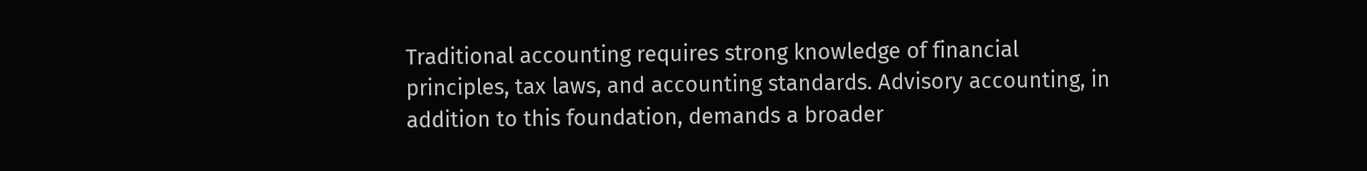Traditional accounting requires strong knowledge of financial principles, tax laws, and accounting standards. Advisory accounting, in addition to this foundation, demands a broader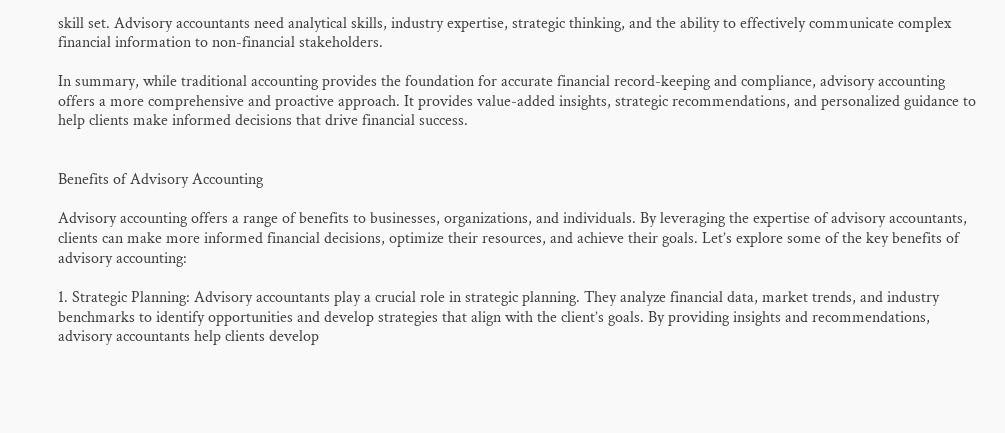skill set. Advisory accountants need analytical skills, industry expertise, strategic thinking, and the ability to effectively communicate complex financial information to non-financial stakeholders.

In summary, while traditional accounting provides the foundation for accurate financial record-keeping and compliance, advisory accounting offers a more comprehensive and proactive approach. It provides value-added insights, strategic recommendations, and personalized guidance to help clients make informed decisions that drive financial success.


Benefits of Advisory Accounting

Advisory accounting offers a range of benefits to businesses, organizations, and individuals. By leveraging the expertise of advisory accountants, clients can make more informed financial decisions, optimize their resources, and achieve their goals. Let’s explore some of the key benefits of advisory accounting:

1. Strategic Planning: Advisory accountants play a crucial role in strategic planning. They analyze financial data, market trends, and industry benchmarks to identify opportunities and develop strategies that align with the client’s goals. By providing insights and recommendations, advisory accountants help clients develop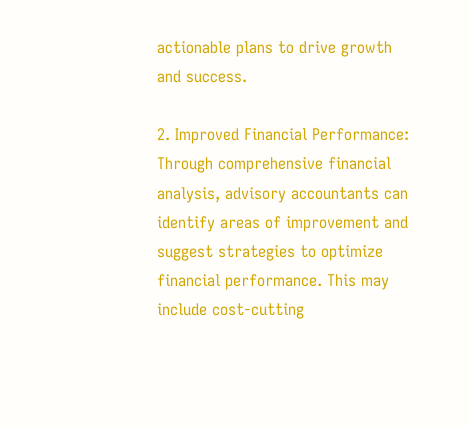actionable plans to drive growth and success.

2. Improved Financial Performance: Through comprehensive financial analysis, advisory accountants can identify areas of improvement and suggest strategies to optimize financial performance. This may include cost-cutting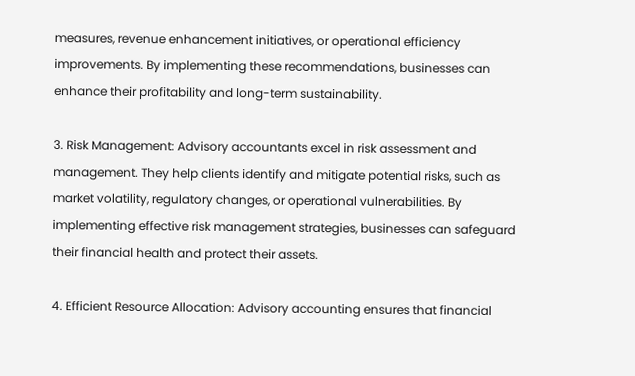measures, revenue enhancement initiatives, or operational efficiency improvements. By implementing these recommendations, businesses can enhance their profitability and long-term sustainability.

3. Risk Management: Advisory accountants excel in risk assessment and management. They help clients identify and mitigate potential risks, such as market volatility, regulatory changes, or operational vulnerabilities. By implementing effective risk management strategies, businesses can safeguard their financial health and protect their assets.

4. Efficient Resource Allocation: Advisory accounting ensures that financial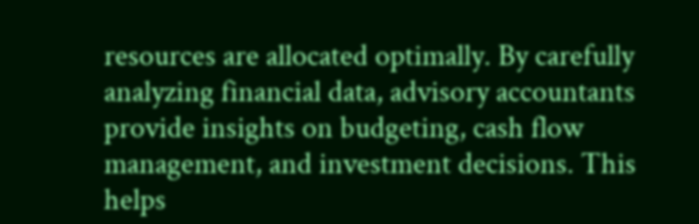resources are allocated optimally. By carefully analyzing financial data, advisory accountants provide insights on budgeting, cash flow management, and investment decisions. This helps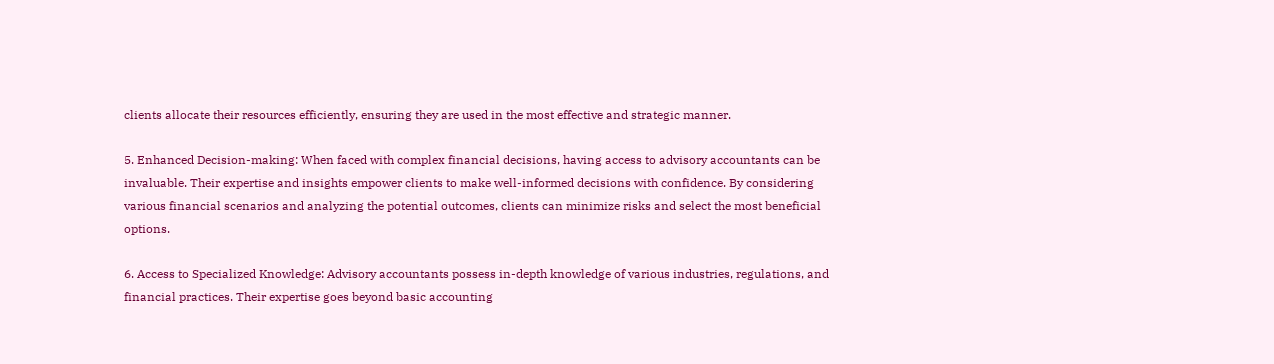clients allocate their resources efficiently, ensuring they are used in the most effective and strategic manner.

5. Enhanced Decision-making: When faced with complex financial decisions, having access to advisory accountants can be invaluable. Their expertise and insights empower clients to make well-informed decisions with confidence. By considering various financial scenarios and analyzing the potential outcomes, clients can minimize risks and select the most beneficial options.

6. Access to Specialized Knowledge: Advisory accountants possess in-depth knowledge of various industries, regulations, and financial practices. Their expertise goes beyond basic accounting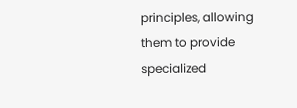principles, allowing them to provide specialized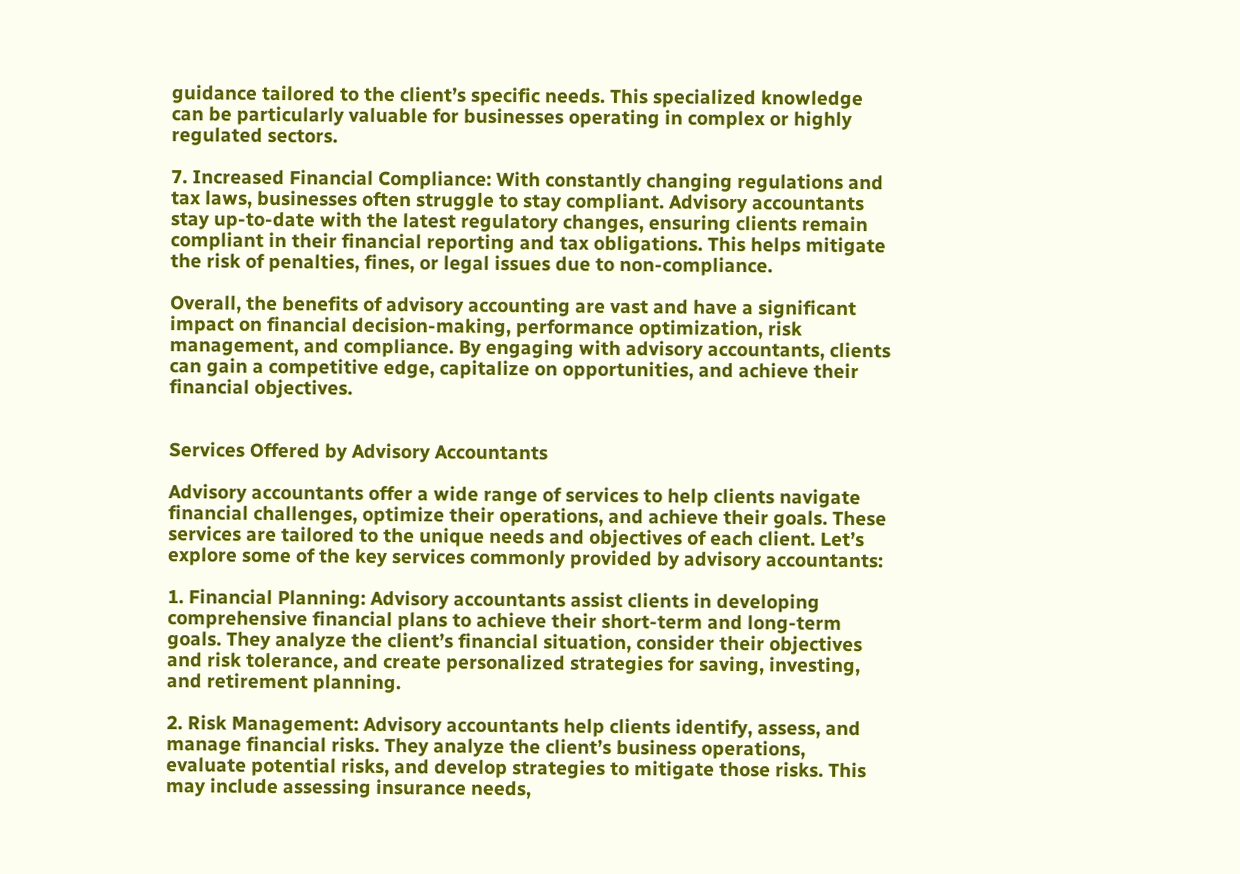guidance tailored to the client’s specific needs. This specialized knowledge can be particularly valuable for businesses operating in complex or highly regulated sectors.

7. Increased Financial Compliance: With constantly changing regulations and tax laws, businesses often struggle to stay compliant. Advisory accountants stay up-to-date with the latest regulatory changes, ensuring clients remain compliant in their financial reporting and tax obligations. This helps mitigate the risk of penalties, fines, or legal issues due to non-compliance.

Overall, the benefits of advisory accounting are vast and have a significant impact on financial decision-making, performance optimization, risk management, and compliance. By engaging with advisory accountants, clients can gain a competitive edge, capitalize on opportunities, and achieve their financial objectives.


Services Offered by Advisory Accountants

Advisory accountants offer a wide range of services to help clients navigate financial challenges, optimize their operations, and achieve their goals. These services are tailored to the unique needs and objectives of each client. Let’s explore some of the key services commonly provided by advisory accountants:

1. Financial Planning: Advisory accountants assist clients in developing comprehensive financial plans to achieve their short-term and long-term goals. They analyze the client’s financial situation, consider their objectives and risk tolerance, and create personalized strategies for saving, investing, and retirement planning.

2. Risk Management: Advisory accountants help clients identify, assess, and manage financial risks. They analyze the client’s business operations, evaluate potential risks, and develop strategies to mitigate those risks. This may include assessing insurance needs,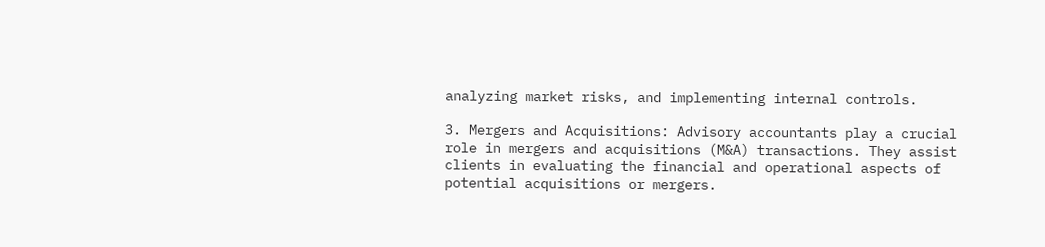analyzing market risks, and implementing internal controls.

3. Mergers and Acquisitions: Advisory accountants play a crucial role in mergers and acquisitions (M&A) transactions. They assist clients in evaluating the financial and operational aspects of potential acquisitions or mergers.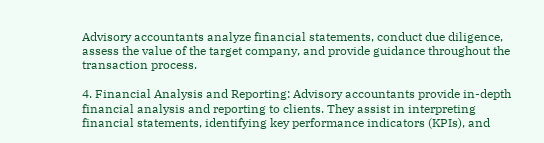Advisory accountants analyze financial statements, conduct due diligence, assess the value of the target company, and provide guidance throughout the transaction process.

4. Financial Analysis and Reporting: Advisory accountants provide in-depth financial analysis and reporting to clients. They assist in interpreting financial statements, identifying key performance indicators (KPIs), and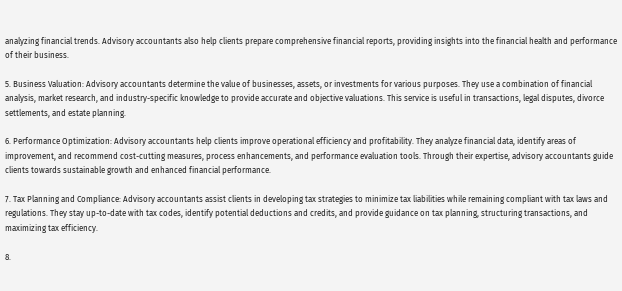analyzing financial trends. Advisory accountants also help clients prepare comprehensive financial reports, providing insights into the financial health and performance of their business.

5. Business Valuation: Advisory accountants determine the value of businesses, assets, or investments for various purposes. They use a combination of financial analysis, market research, and industry-specific knowledge to provide accurate and objective valuations. This service is useful in transactions, legal disputes, divorce settlements, and estate planning.

6. Performance Optimization: Advisory accountants help clients improve operational efficiency and profitability. They analyze financial data, identify areas of improvement, and recommend cost-cutting measures, process enhancements, and performance evaluation tools. Through their expertise, advisory accountants guide clients towards sustainable growth and enhanced financial performance.

7. Tax Planning and Compliance: Advisory accountants assist clients in developing tax strategies to minimize tax liabilities while remaining compliant with tax laws and regulations. They stay up-to-date with tax codes, identify potential deductions and credits, and provide guidance on tax planning, structuring transactions, and maximizing tax efficiency.

8.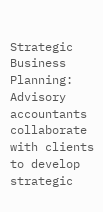Strategic Business Planning: Advisory accountants collaborate with clients to develop strategic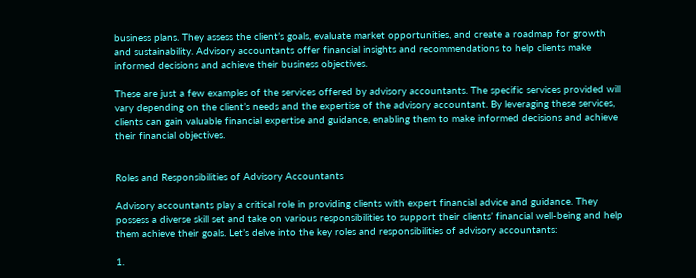business plans. They assess the client’s goals, evaluate market opportunities, and create a roadmap for growth and sustainability. Advisory accountants offer financial insights and recommendations to help clients make informed decisions and achieve their business objectives.

These are just a few examples of the services offered by advisory accountants. The specific services provided will vary depending on the client’s needs and the expertise of the advisory accountant. By leveraging these services, clients can gain valuable financial expertise and guidance, enabling them to make informed decisions and achieve their financial objectives.


Roles and Responsibilities of Advisory Accountants

Advisory accountants play a critical role in providing clients with expert financial advice and guidance. They possess a diverse skill set and take on various responsibilities to support their clients’ financial well-being and help them achieve their goals. Let’s delve into the key roles and responsibilities of advisory accountants:

1.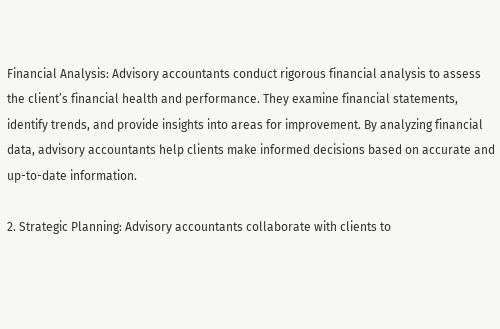Financial Analysis: Advisory accountants conduct rigorous financial analysis to assess the client’s financial health and performance. They examine financial statements, identify trends, and provide insights into areas for improvement. By analyzing financial data, advisory accountants help clients make informed decisions based on accurate and up-to-date information.

2. Strategic Planning: Advisory accountants collaborate with clients to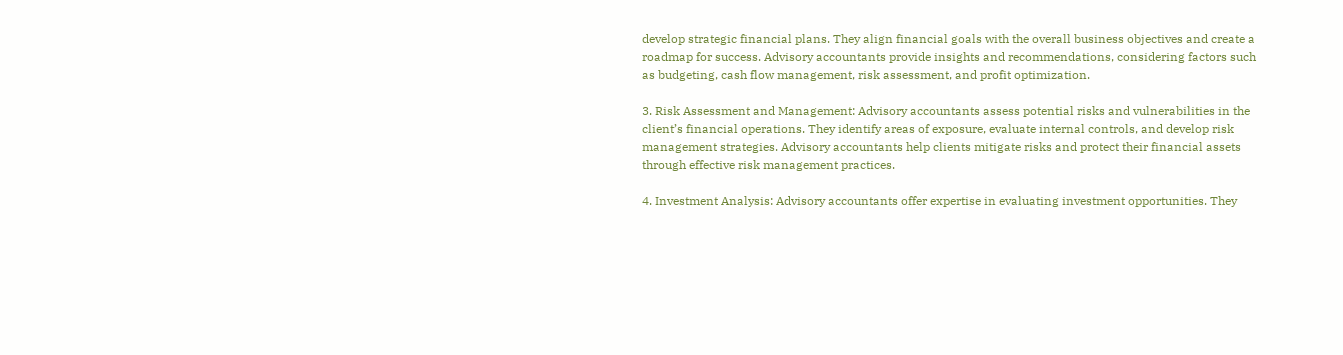develop strategic financial plans. They align financial goals with the overall business objectives and create a roadmap for success. Advisory accountants provide insights and recommendations, considering factors such as budgeting, cash flow management, risk assessment, and profit optimization.

3. Risk Assessment and Management: Advisory accountants assess potential risks and vulnerabilities in the client’s financial operations. They identify areas of exposure, evaluate internal controls, and develop risk management strategies. Advisory accountants help clients mitigate risks and protect their financial assets through effective risk management practices.

4. Investment Analysis: Advisory accountants offer expertise in evaluating investment opportunities. They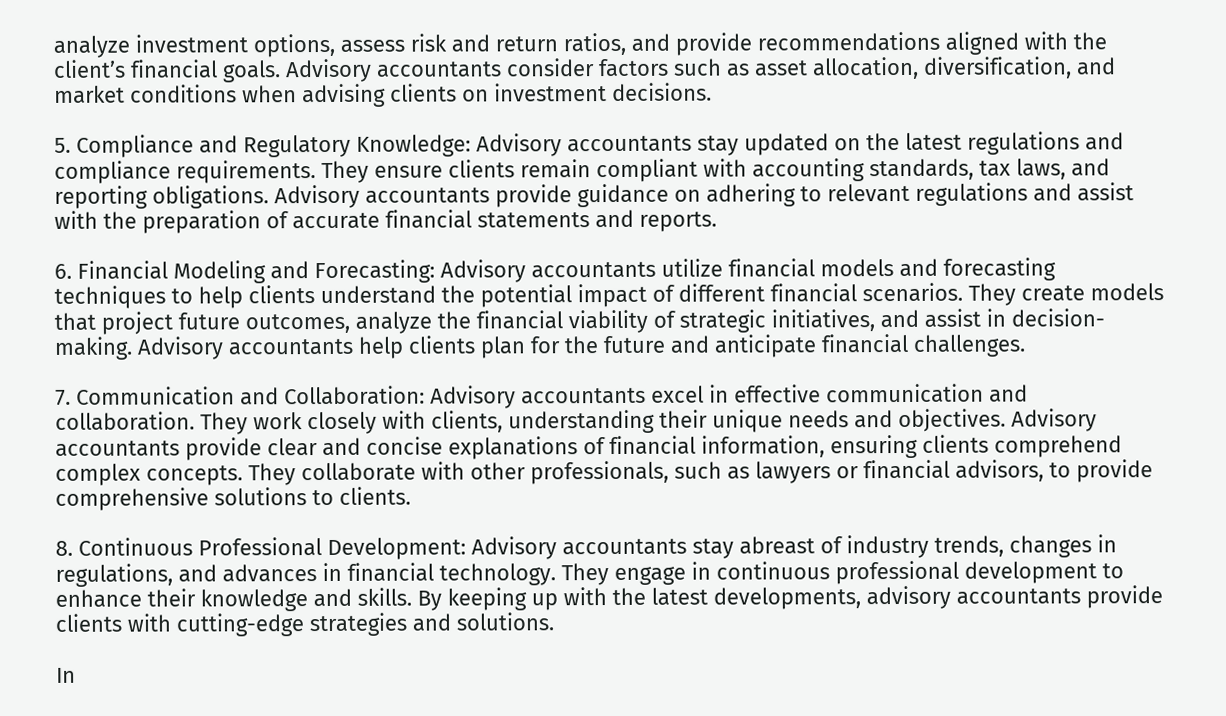analyze investment options, assess risk and return ratios, and provide recommendations aligned with the client’s financial goals. Advisory accountants consider factors such as asset allocation, diversification, and market conditions when advising clients on investment decisions.

5. Compliance and Regulatory Knowledge: Advisory accountants stay updated on the latest regulations and compliance requirements. They ensure clients remain compliant with accounting standards, tax laws, and reporting obligations. Advisory accountants provide guidance on adhering to relevant regulations and assist with the preparation of accurate financial statements and reports.

6. Financial Modeling and Forecasting: Advisory accountants utilize financial models and forecasting techniques to help clients understand the potential impact of different financial scenarios. They create models that project future outcomes, analyze the financial viability of strategic initiatives, and assist in decision-making. Advisory accountants help clients plan for the future and anticipate financial challenges.

7. Communication and Collaboration: Advisory accountants excel in effective communication and collaboration. They work closely with clients, understanding their unique needs and objectives. Advisory accountants provide clear and concise explanations of financial information, ensuring clients comprehend complex concepts. They collaborate with other professionals, such as lawyers or financial advisors, to provide comprehensive solutions to clients.

8. Continuous Professional Development: Advisory accountants stay abreast of industry trends, changes in regulations, and advances in financial technology. They engage in continuous professional development to enhance their knowledge and skills. By keeping up with the latest developments, advisory accountants provide clients with cutting-edge strategies and solutions.

In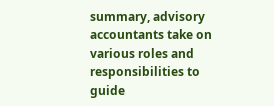summary, advisory accountants take on various roles and responsibilities to guide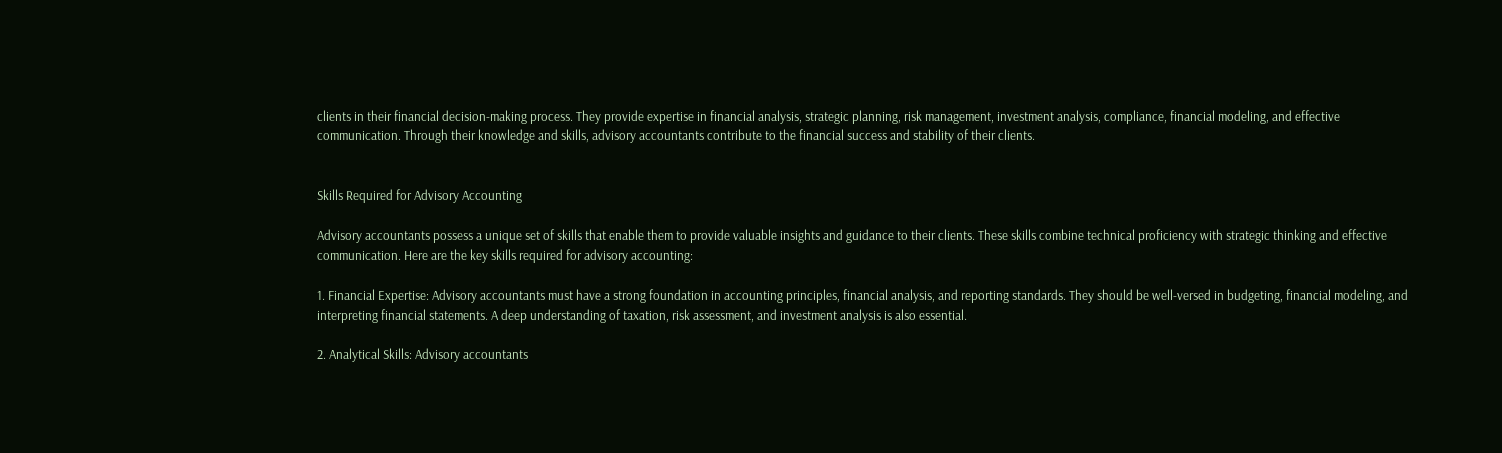clients in their financial decision-making process. They provide expertise in financial analysis, strategic planning, risk management, investment analysis, compliance, financial modeling, and effective communication. Through their knowledge and skills, advisory accountants contribute to the financial success and stability of their clients.


Skills Required for Advisory Accounting

Advisory accountants possess a unique set of skills that enable them to provide valuable insights and guidance to their clients. These skills combine technical proficiency with strategic thinking and effective communication. Here are the key skills required for advisory accounting:

1. Financial Expertise: Advisory accountants must have a strong foundation in accounting principles, financial analysis, and reporting standards. They should be well-versed in budgeting, financial modeling, and interpreting financial statements. A deep understanding of taxation, risk assessment, and investment analysis is also essential.

2. Analytical Skills: Advisory accountants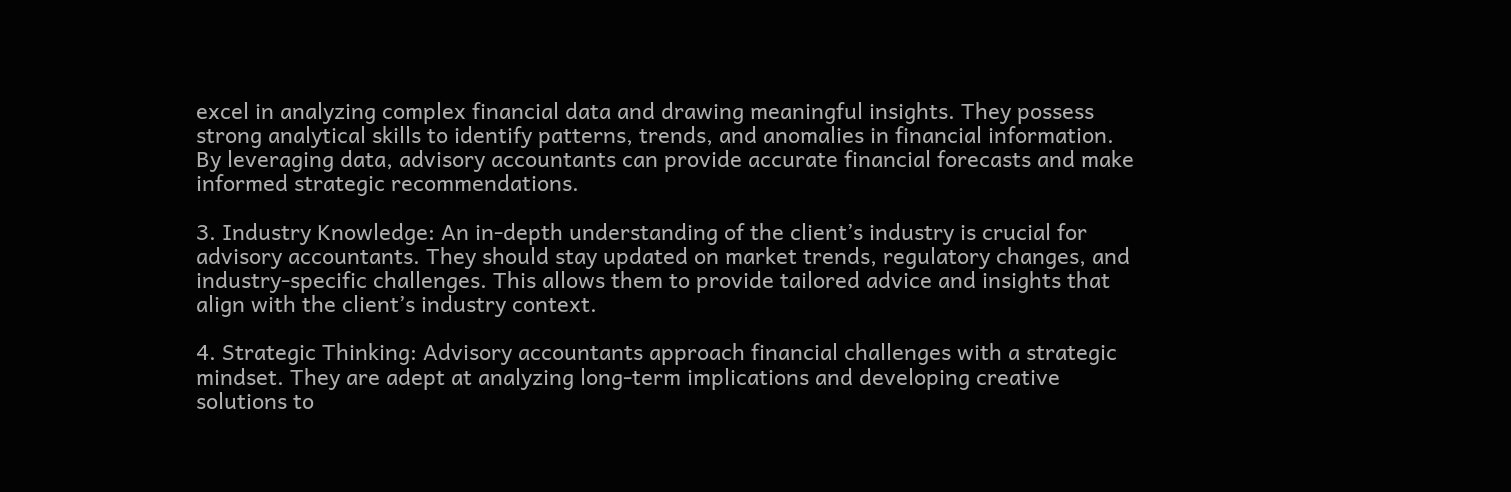excel in analyzing complex financial data and drawing meaningful insights. They possess strong analytical skills to identify patterns, trends, and anomalies in financial information. By leveraging data, advisory accountants can provide accurate financial forecasts and make informed strategic recommendations.

3. Industry Knowledge: An in-depth understanding of the client’s industry is crucial for advisory accountants. They should stay updated on market trends, regulatory changes, and industry-specific challenges. This allows them to provide tailored advice and insights that align with the client’s industry context.

4. Strategic Thinking: Advisory accountants approach financial challenges with a strategic mindset. They are adept at analyzing long-term implications and developing creative solutions to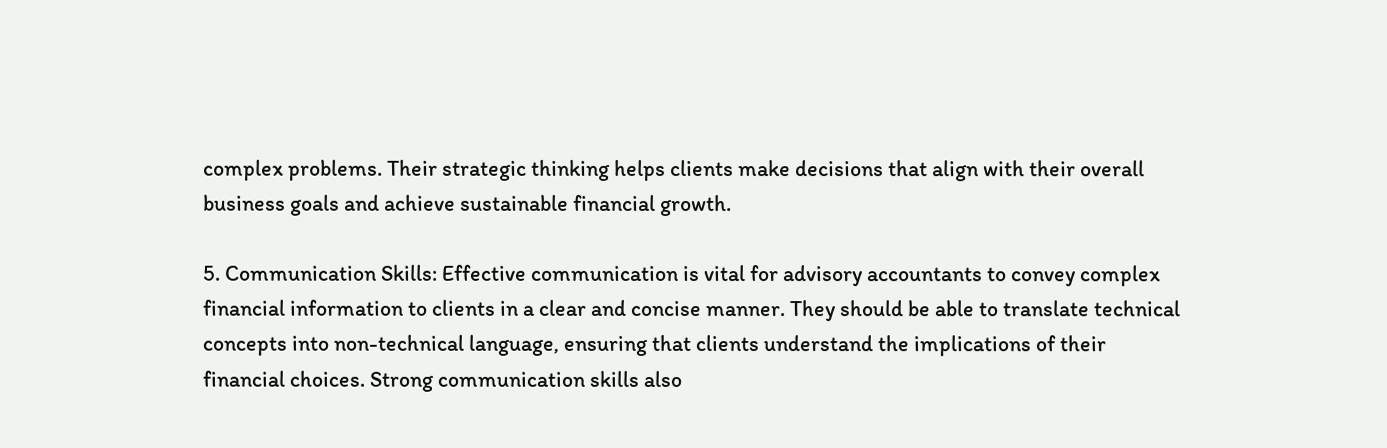complex problems. Their strategic thinking helps clients make decisions that align with their overall business goals and achieve sustainable financial growth.

5. Communication Skills: Effective communication is vital for advisory accountants to convey complex financial information to clients in a clear and concise manner. They should be able to translate technical concepts into non-technical language, ensuring that clients understand the implications of their financial choices. Strong communication skills also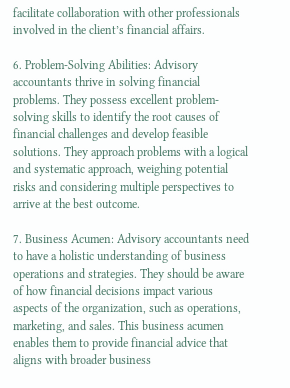facilitate collaboration with other professionals involved in the client’s financial affairs.

6. Problem-Solving Abilities: Advisory accountants thrive in solving financial problems. They possess excellent problem-solving skills to identify the root causes of financial challenges and develop feasible solutions. They approach problems with a logical and systematic approach, weighing potential risks and considering multiple perspectives to arrive at the best outcome.

7. Business Acumen: Advisory accountants need to have a holistic understanding of business operations and strategies. They should be aware of how financial decisions impact various aspects of the organization, such as operations, marketing, and sales. This business acumen enables them to provide financial advice that aligns with broader business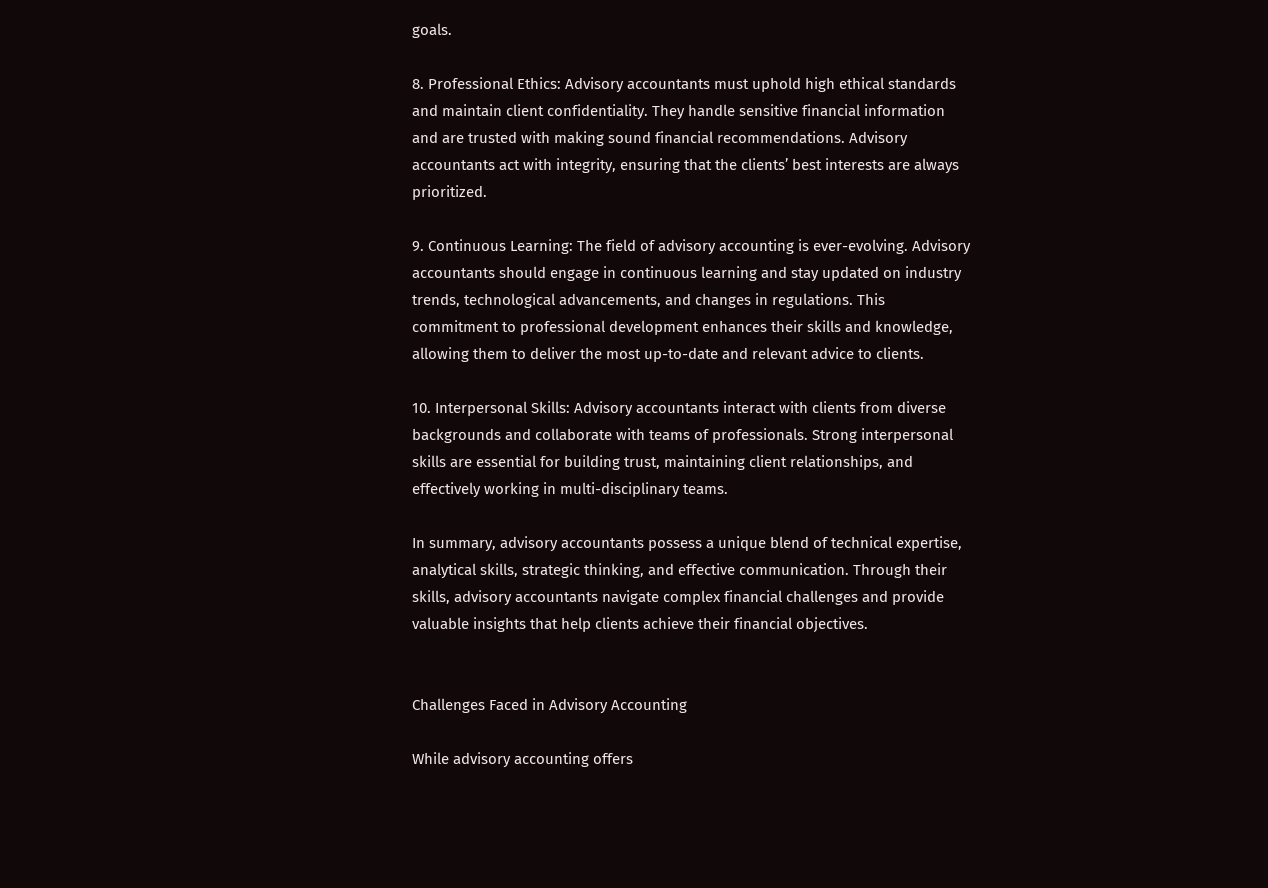goals.

8. Professional Ethics: Advisory accountants must uphold high ethical standards and maintain client confidentiality. They handle sensitive financial information and are trusted with making sound financial recommendations. Advisory accountants act with integrity, ensuring that the clients’ best interests are always prioritized.

9. Continuous Learning: The field of advisory accounting is ever-evolving. Advisory accountants should engage in continuous learning and stay updated on industry trends, technological advancements, and changes in regulations. This commitment to professional development enhances their skills and knowledge, allowing them to deliver the most up-to-date and relevant advice to clients.

10. Interpersonal Skills: Advisory accountants interact with clients from diverse backgrounds and collaborate with teams of professionals. Strong interpersonal skills are essential for building trust, maintaining client relationships, and effectively working in multi-disciplinary teams.

In summary, advisory accountants possess a unique blend of technical expertise, analytical skills, strategic thinking, and effective communication. Through their skills, advisory accountants navigate complex financial challenges and provide valuable insights that help clients achieve their financial objectives.


Challenges Faced in Advisory Accounting

While advisory accounting offers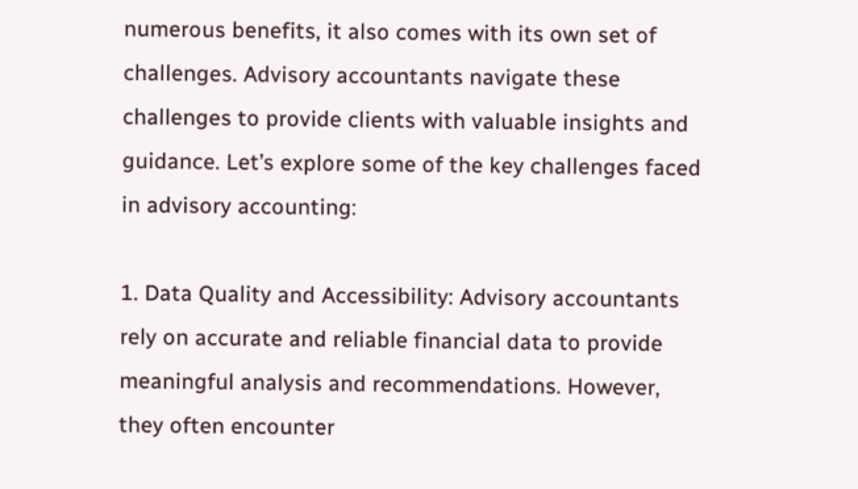numerous benefits, it also comes with its own set of challenges. Advisory accountants navigate these challenges to provide clients with valuable insights and guidance. Let’s explore some of the key challenges faced in advisory accounting:

1. Data Quality and Accessibility: Advisory accountants rely on accurate and reliable financial data to provide meaningful analysis and recommendations. However, they often encounter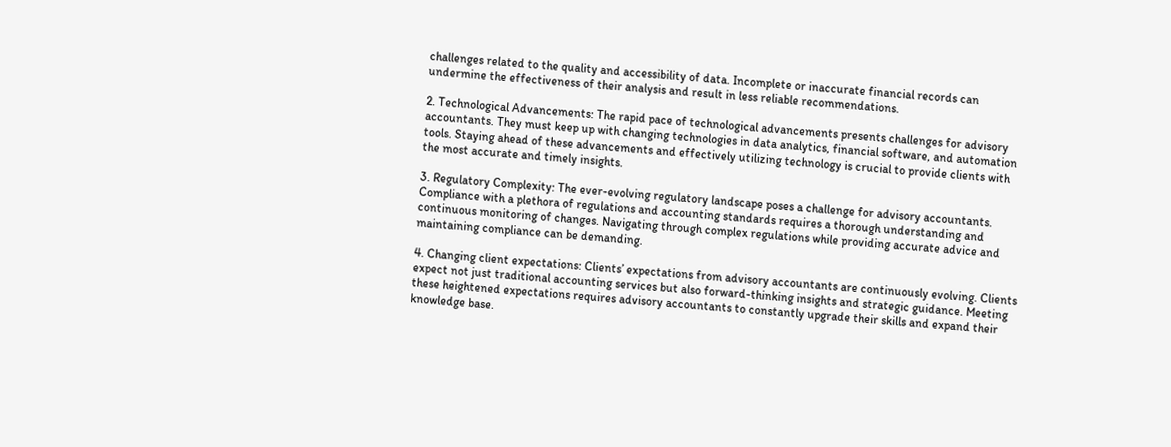challenges related to the quality and accessibility of data. Incomplete or inaccurate financial records can undermine the effectiveness of their analysis and result in less reliable recommendations.

2. Technological Advancements: The rapid pace of technological advancements presents challenges for advisory accountants. They must keep up with changing technologies in data analytics, financial software, and automation tools. Staying ahead of these advancements and effectively utilizing technology is crucial to provide clients with the most accurate and timely insights.

3. Regulatory Complexity: The ever-evolving regulatory landscape poses a challenge for advisory accountants. Compliance with a plethora of regulations and accounting standards requires a thorough understanding and continuous monitoring of changes. Navigating through complex regulations while providing accurate advice and maintaining compliance can be demanding.

4. Changing client expectations: Clients’ expectations from advisory accountants are continuously evolving. Clients expect not just traditional accounting services but also forward-thinking insights and strategic guidance. Meeting these heightened expectations requires advisory accountants to constantly upgrade their skills and expand their knowledge base.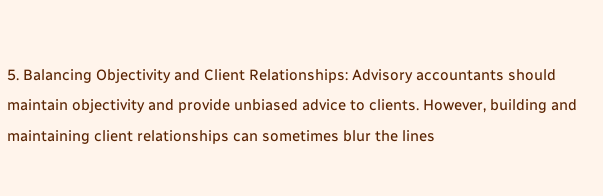5. Balancing Objectivity and Client Relationships: Advisory accountants should maintain objectivity and provide unbiased advice to clients. However, building and maintaining client relationships can sometimes blur the lines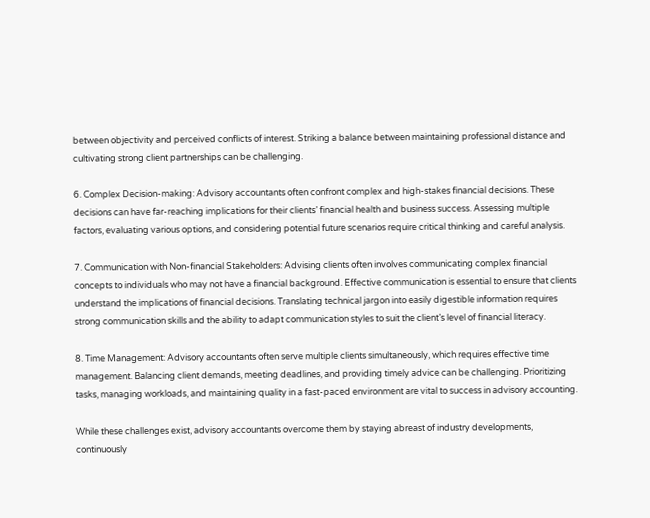between objectivity and perceived conflicts of interest. Striking a balance between maintaining professional distance and cultivating strong client partnerships can be challenging.

6. Complex Decision-making: Advisory accountants often confront complex and high-stakes financial decisions. These decisions can have far-reaching implications for their clients’ financial health and business success. Assessing multiple factors, evaluating various options, and considering potential future scenarios require critical thinking and careful analysis.

7. Communication with Non-financial Stakeholders: Advising clients often involves communicating complex financial concepts to individuals who may not have a financial background. Effective communication is essential to ensure that clients understand the implications of financial decisions. Translating technical jargon into easily digestible information requires strong communication skills and the ability to adapt communication styles to suit the client’s level of financial literacy.

8. Time Management: Advisory accountants often serve multiple clients simultaneously, which requires effective time management. Balancing client demands, meeting deadlines, and providing timely advice can be challenging. Prioritizing tasks, managing workloads, and maintaining quality in a fast-paced environment are vital to success in advisory accounting.

While these challenges exist, advisory accountants overcome them by staying abreast of industry developments, continuously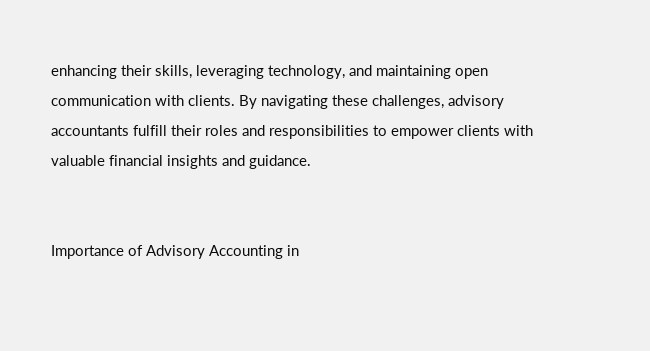enhancing their skills, leveraging technology, and maintaining open communication with clients. By navigating these challenges, advisory accountants fulfill their roles and responsibilities to empower clients with valuable financial insights and guidance.


Importance of Advisory Accounting in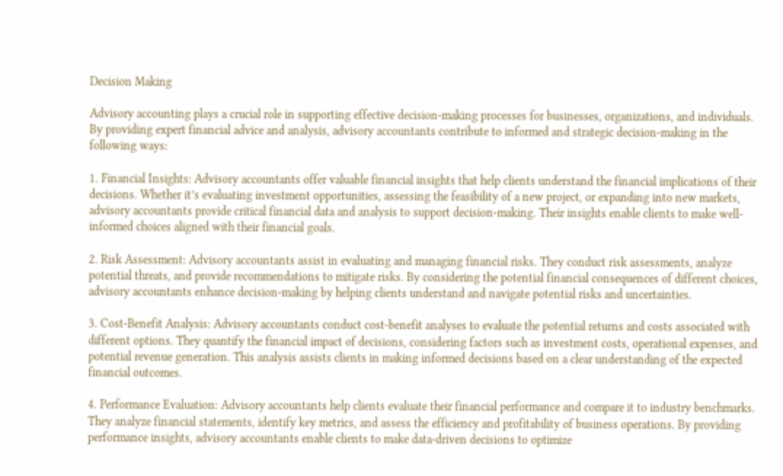Decision Making

Advisory accounting plays a crucial role in supporting effective decision-making processes for businesses, organizations, and individuals. By providing expert financial advice and analysis, advisory accountants contribute to informed and strategic decision-making in the following ways:

1. Financial Insights: Advisory accountants offer valuable financial insights that help clients understand the financial implications of their decisions. Whether it’s evaluating investment opportunities, assessing the feasibility of a new project, or expanding into new markets, advisory accountants provide critical financial data and analysis to support decision-making. Their insights enable clients to make well-informed choices aligned with their financial goals.

2. Risk Assessment: Advisory accountants assist in evaluating and managing financial risks. They conduct risk assessments, analyze potential threats, and provide recommendations to mitigate risks. By considering the potential financial consequences of different choices, advisory accountants enhance decision-making by helping clients understand and navigate potential risks and uncertainties.

3. Cost-Benefit Analysis: Advisory accountants conduct cost-benefit analyses to evaluate the potential returns and costs associated with different options. They quantify the financial impact of decisions, considering factors such as investment costs, operational expenses, and potential revenue generation. This analysis assists clients in making informed decisions based on a clear understanding of the expected financial outcomes.

4. Performance Evaluation: Advisory accountants help clients evaluate their financial performance and compare it to industry benchmarks. They analyze financial statements, identify key metrics, and assess the efficiency and profitability of business operations. By providing performance insights, advisory accountants enable clients to make data-driven decisions to optimize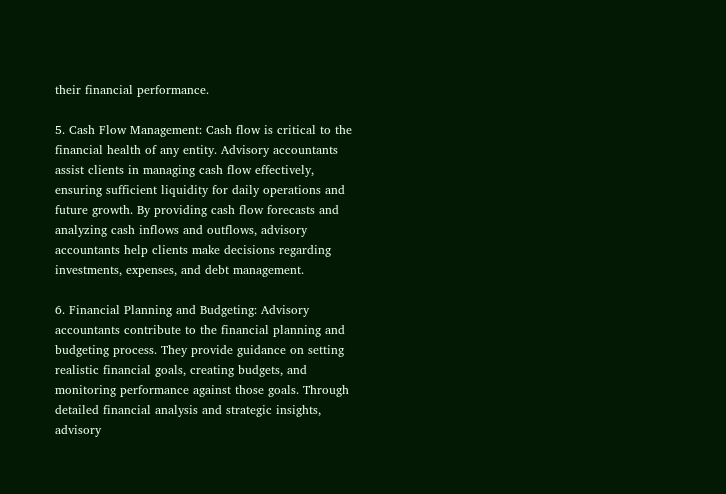their financial performance.

5. Cash Flow Management: Cash flow is critical to the financial health of any entity. Advisory accountants assist clients in managing cash flow effectively, ensuring sufficient liquidity for daily operations and future growth. By providing cash flow forecasts and analyzing cash inflows and outflows, advisory accountants help clients make decisions regarding investments, expenses, and debt management.

6. Financial Planning and Budgeting: Advisory accountants contribute to the financial planning and budgeting process. They provide guidance on setting realistic financial goals, creating budgets, and monitoring performance against those goals. Through detailed financial analysis and strategic insights, advisory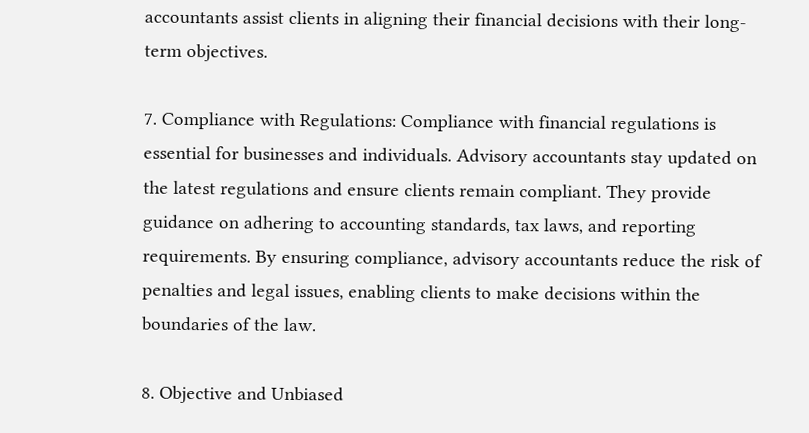accountants assist clients in aligning their financial decisions with their long-term objectives.

7. Compliance with Regulations: Compliance with financial regulations is essential for businesses and individuals. Advisory accountants stay updated on the latest regulations and ensure clients remain compliant. They provide guidance on adhering to accounting standards, tax laws, and reporting requirements. By ensuring compliance, advisory accountants reduce the risk of penalties and legal issues, enabling clients to make decisions within the boundaries of the law.

8. Objective and Unbiased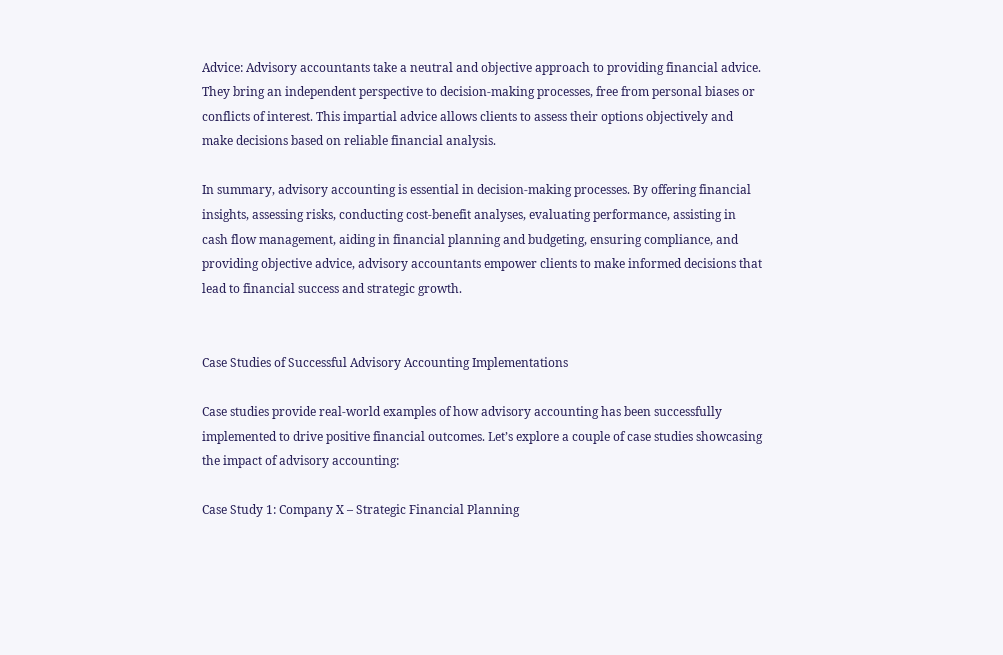Advice: Advisory accountants take a neutral and objective approach to providing financial advice. They bring an independent perspective to decision-making processes, free from personal biases or conflicts of interest. This impartial advice allows clients to assess their options objectively and make decisions based on reliable financial analysis.

In summary, advisory accounting is essential in decision-making processes. By offering financial insights, assessing risks, conducting cost-benefit analyses, evaluating performance, assisting in cash flow management, aiding in financial planning and budgeting, ensuring compliance, and providing objective advice, advisory accountants empower clients to make informed decisions that lead to financial success and strategic growth.


Case Studies of Successful Advisory Accounting Implementations

Case studies provide real-world examples of how advisory accounting has been successfully implemented to drive positive financial outcomes. Let’s explore a couple of case studies showcasing the impact of advisory accounting:

Case Study 1: Company X – Strategic Financial Planning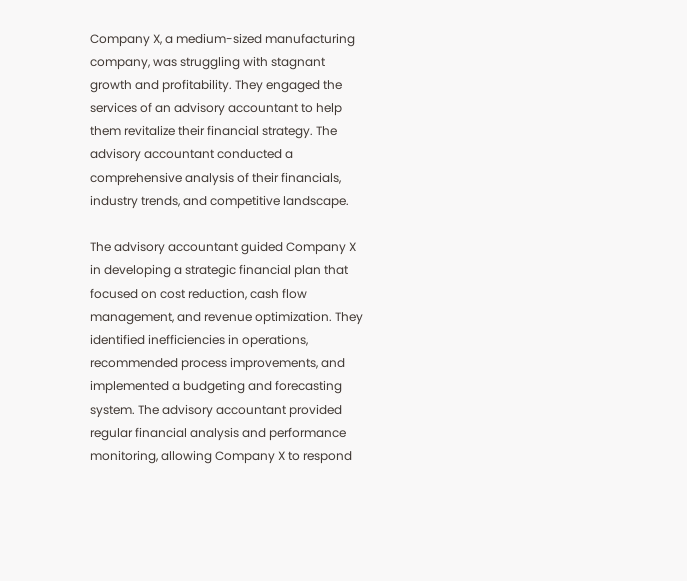Company X, a medium-sized manufacturing company, was struggling with stagnant growth and profitability. They engaged the services of an advisory accountant to help them revitalize their financial strategy. The advisory accountant conducted a comprehensive analysis of their financials, industry trends, and competitive landscape.

The advisory accountant guided Company X in developing a strategic financial plan that focused on cost reduction, cash flow management, and revenue optimization. They identified inefficiencies in operations, recommended process improvements, and implemented a budgeting and forecasting system. The advisory accountant provided regular financial analysis and performance monitoring, allowing Company X to respond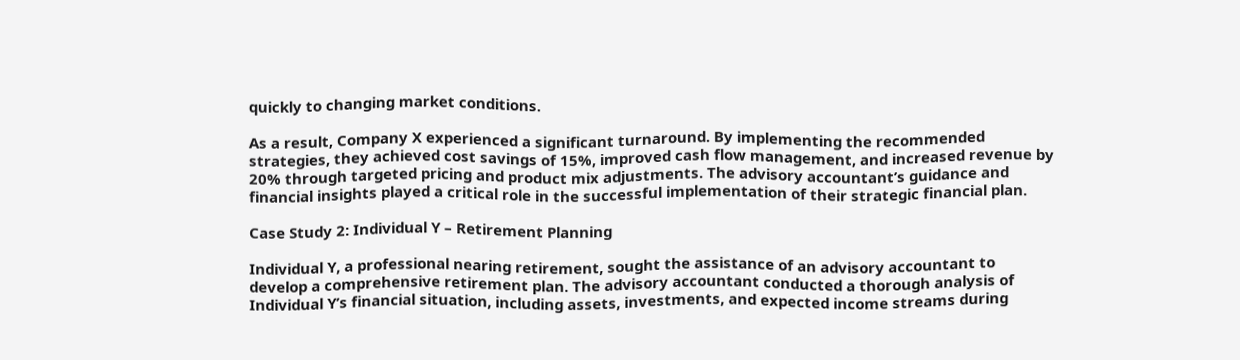quickly to changing market conditions.

As a result, Company X experienced a significant turnaround. By implementing the recommended strategies, they achieved cost savings of 15%, improved cash flow management, and increased revenue by 20% through targeted pricing and product mix adjustments. The advisory accountant’s guidance and financial insights played a critical role in the successful implementation of their strategic financial plan.

Case Study 2: Individual Y – Retirement Planning

Individual Y, a professional nearing retirement, sought the assistance of an advisory accountant to develop a comprehensive retirement plan. The advisory accountant conducted a thorough analysis of Individual Y’s financial situation, including assets, investments, and expected income streams during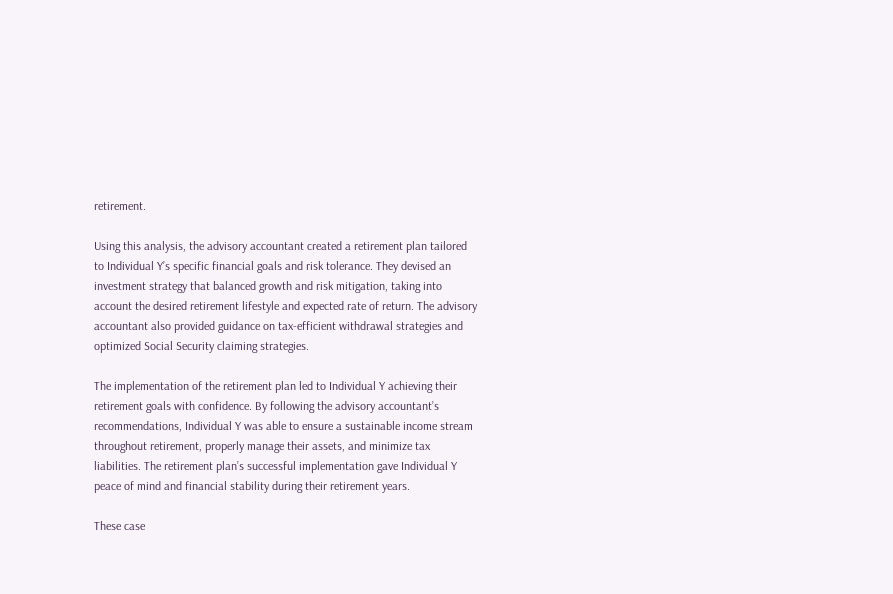retirement.

Using this analysis, the advisory accountant created a retirement plan tailored to Individual Y’s specific financial goals and risk tolerance. They devised an investment strategy that balanced growth and risk mitigation, taking into account the desired retirement lifestyle and expected rate of return. The advisory accountant also provided guidance on tax-efficient withdrawal strategies and optimized Social Security claiming strategies.

The implementation of the retirement plan led to Individual Y achieving their retirement goals with confidence. By following the advisory accountant’s recommendations, Individual Y was able to ensure a sustainable income stream throughout retirement, properly manage their assets, and minimize tax liabilities. The retirement plan’s successful implementation gave Individual Y peace of mind and financial stability during their retirement years.

These case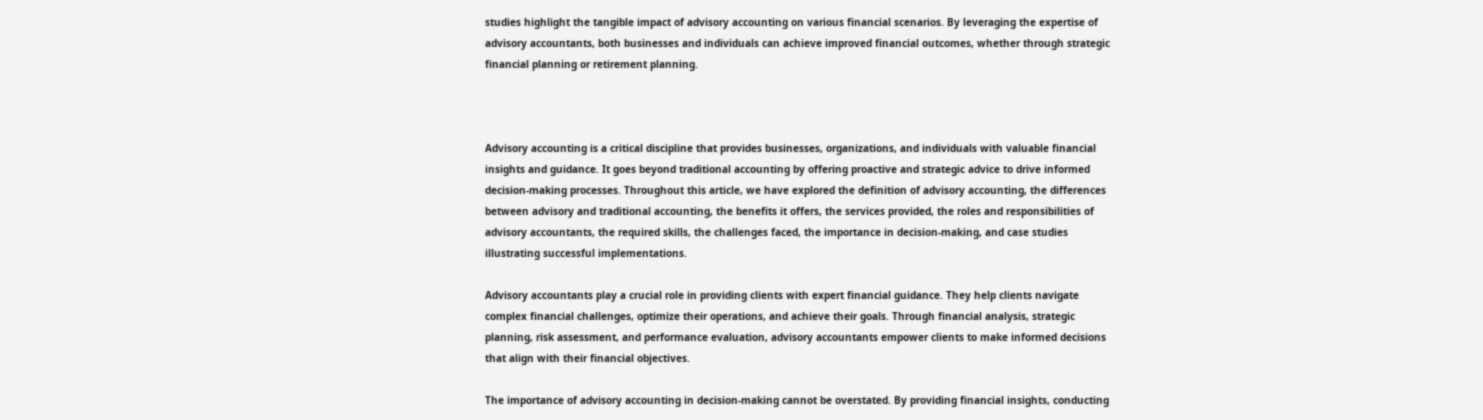studies highlight the tangible impact of advisory accounting on various financial scenarios. By leveraging the expertise of advisory accountants, both businesses and individuals can achieve improved financial outcomes, whether through strategic financial planning or retirement planning.



Advisory accounting is a critical discipline that provides businesses, organizations, and individuals with valuable financial insights and guidance. It goes beyond traditional accounting by offering proactive and strategic advice to drive informed decision-making processes. Throughout this article, we have explored the definition of advisory accounting, the differences between advisory and traditional accounting, the benefits it offers, the services provided, the roles and responsibilities of advisory accountants, the required skills, the challenges faced, the importance in decision-making, and case studies illustrating successful implementations.

Advisory accountants play a crucial role in providing clients with expert financial guidance. They help clients navigate complex financial challenges, optimize their operations, and achieve their goals. Through financial analysis, strategic planning, risk assessment, and performance evaluation, advisory accountants empower clients to make informed decisions that align with their financial objectives.

The importance of advisory accounting in decision-making cannot be overstated. By providing financial insights, conducting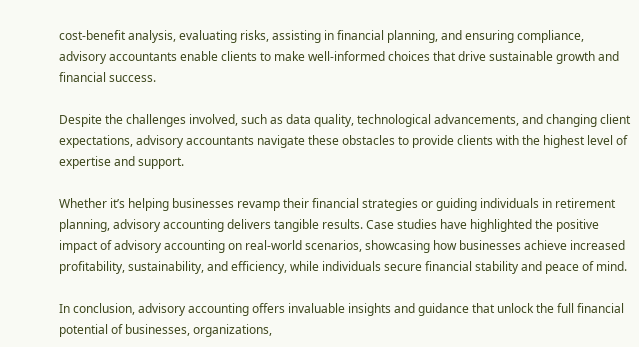cost-benefit analysis, evaluating risks, assisting in financial planning, and ensuring compliance, advisory accountants enable clients to make well-informed choices that drive sustainable growth and financial success.

Despite the challenges involved, such as data quality, technological advancements, and changing client expectations, advisory accountants navigate these obstacles to provide clients with the highest level of expertise and support.

Whether it’s helping businesses revamp their financial strategies or guiding individuals in retirement planning, advisory accounting delivers tangible results. Case studies have highlighted the positive impact of advisory accounting on real-world scenarios, showcasing how businesses achieve increased profitability, sustainability, and efficiency, while individuals secure financial stability and peace of mind.

In conclusion, advisory accounting offers invaluable insights and guidance that unlock the full financial potential of businesses, organizations,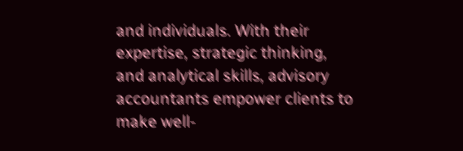and individuals. With their expertise, strategic thinking, and analytical skills, advisory accountants empower clients to make well-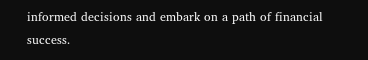informed decisions and embark on a path of financial success.